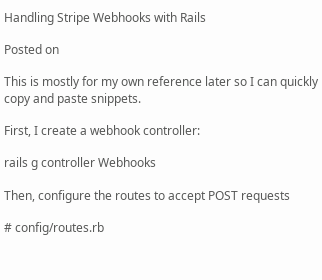Handling Stripe Webhooks with Rails

Posted on

This is mostly for my own reference later so I can quickly copy and paste snippets.

First, I create a webhook controller:

rails g controller Webhooks

Then, configure the routes to accept POST requests

# config/routes.rb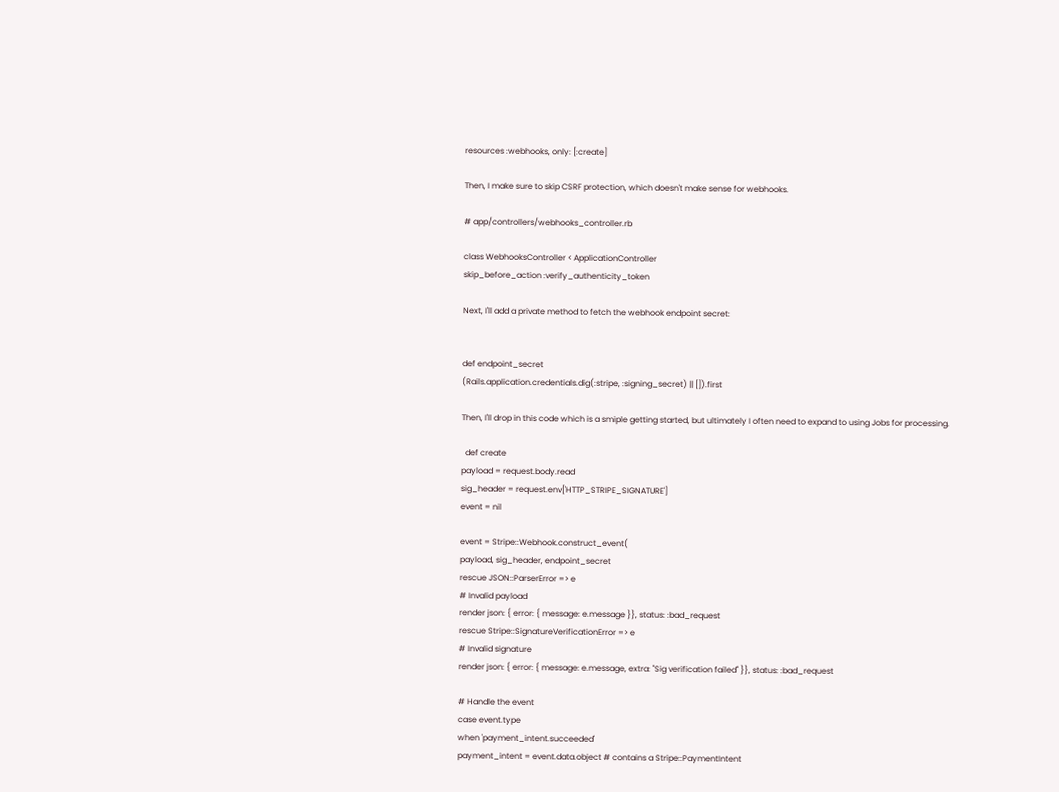resources :webhooks, only: [:create]

Then, I make sure to skip CSRF protection, which doesn't make sense for webhooks.

# app/controllers/webhooks_controller.rb

class WebhooksController < ApplicationController
skip_before_action :verify_authenticity_token

Next, I'll add a private method to fetch the webhook endpoint secret:


def endpoint_secret
(Rails.application.credentials.dig(:stripe, :signing_secret) || []).first

Then, I'll drop in this code which is a smiple getting started, but ultimately I often need to expand to using Jobs for processing.

  def create
payload = request.body.read
sig_header = request.env['HTTP_STRIPE_SIGNATURE']
event = nil

event = Stripe::Webhook.construct_event(
payload, sig_header, endpoint_secret
rescue JSON::ParserError => e
# Invalid payload
render json: { error: { message: e.message }}, status: :bad_request
rescue Stripe::SignatureVerificationError => e
# Invalid signature
render json: { error: { message: e.message, extra: "Sig verification failed" }}, status: :bad_request

# Handle the event
case event.type
when 'payment_intent.succeeded'
payment_intent = event.data.object # contains a Stripe::PaymentIntent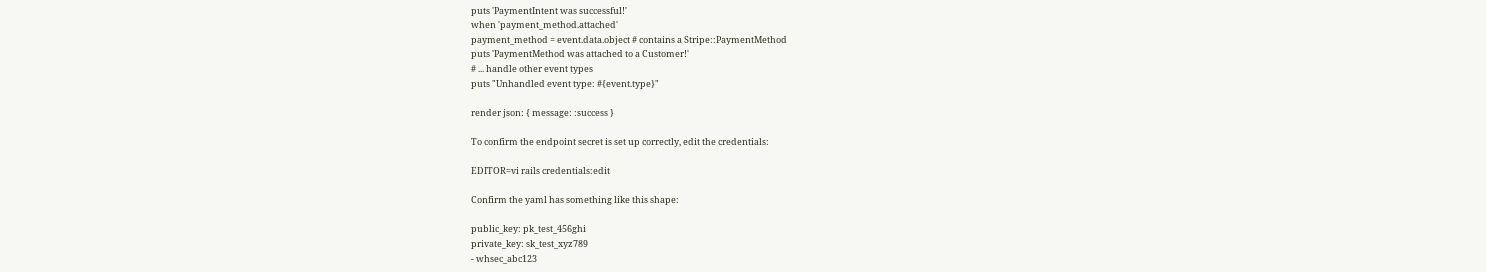puts 'PaymentIntent was successful!'
when 'payment_method.attached'
payment_method = event.data.object # contains a Stripe::PaymentMethod
puts 'PaymentMethod was attached to a Customer!'
# ... handle other event types
puts "Unhandled event type: #{event.type}"

render json: { message: :success }

To confirm the endpoint secret is set up correctly, edit the credentials:

EDITOR=vi rails credentials:edit

Confirm the yaml has something like this shape:

public_key: pk_test_456ghi
private_key: sk_test_xyz789
- whsec_abc123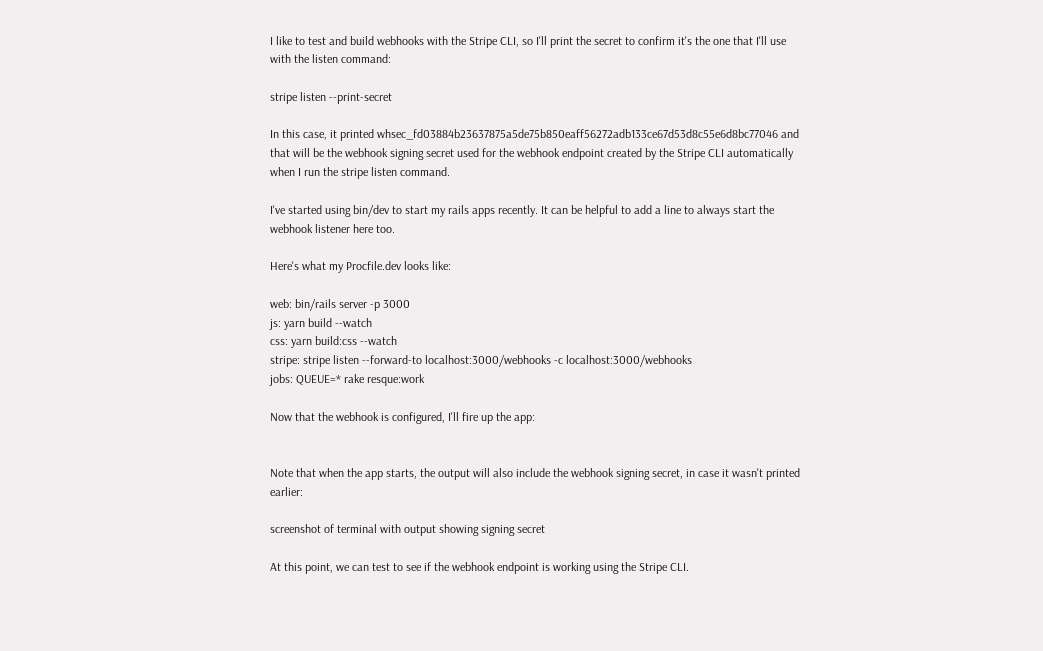I like to test and build webhooks with the Stripe CLI, so I'll print the secret to confirm it's the one that I'll use with the listen command:

stripe listen --print-secret

In this case, it printed whsec_fd03884b23637875a5de75b850eaff56272adb133ce67d53d8c55e6d8bc77046 and that will be the webhook signing secret used for the webhook endpoint created by the Stripe CLI automatically when I run the stripe listen command.

I've started using bin/dev to start my rails apps recently. It can be helpful to add a line to always start the webhook listener here too.

Here's what my Procfile.dev looks like:

web: bin/rails server -p 3000
js: yarn build --watch
css: yarn build:css --watch
stripe: stripe listen --forward-to localhost:3000/webhooks -c localhost:3000/webhooks
jobs: QUEUE=* rake resque:work

Now that the webhook is configured, I'll fire up the app:


Note that when the app starts, the output will also include the webhook signing secret, in case it wasn't printed earlier:

screenshot of terminal with output showing signing secret

At this point, we can test to see if the webhook endpoint is working using the Stripe CLI.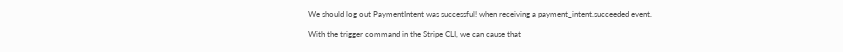We should log out PaymentIntent was successful! when receiving a payment_intent.succeeded event.

With the trigger command in the Stripe CLI, we can cause that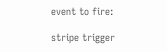event to fire:

stripe trigger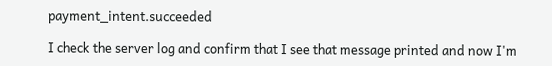payment_intent.succeeded

I check the server log and confirm that I see that message printed and now I'm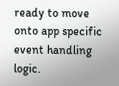ready to move onto app specific event handling logic.